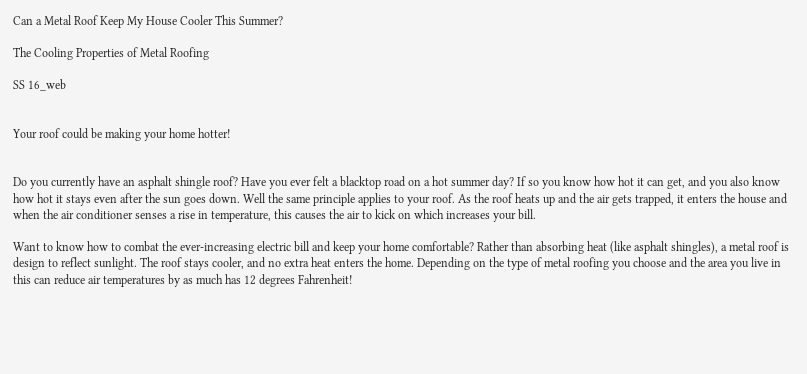Can a Metal Roof Keep My House Cooler This Summer?

The Cooling Properties of Metal Roofing

SS 16_web


Your roof could be making your home hotter!


Do you currently have an asphalt shingle roof? Have you ever felt a blacktop road on a hot summer day? If so you know how hot it can get, and you also know how hot it stays even after the sun goes down. Well the same principle applies to your roof. As the roof heats up and the air gets trapped, it enters the house and when the air conditioner senses a rise in temperature, this causes the air to kick on which increases your bill.

Want to know how to combat the ever-increasing electric bill and keep your home comfortable? Rather than absorbing heat (like asphalt shingles), a metal roof is design to reflect sunlight. The roof stays cooler, and no extra heat enters the home. Depending on the type of metal roofing you choose and the area you live in this can reduce air temperatures by as much has 12 degrees Fahrenheit!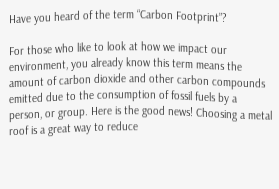Have you heard of the term “Carbon Footprint”?

For those who like to look at how we impact our environment, you already know this term means the amount of carbon dioxide and other carbon compounds emitted due to the consumption of fossil fuels by a person, or group. Here is the good news! Choosing a metal roof is a great way to reduce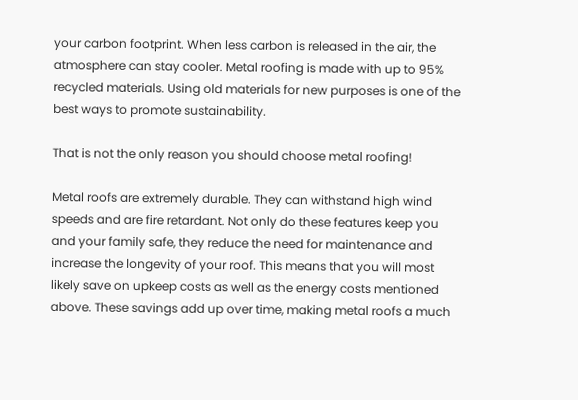your carbon footprint. When less carbon is released in the air, the atmosphere can stay cooler. Metal roofing is made with up to 95% recycled materials. Using old materials for new purposes is one of the best ways to promote sustainability.

That is not the only reason you should choose metal roofing!

Metal roofs are extremely durable. They can withstand high wind speeds and are fire retardant. Not only do these features keep you and your family safe, they reduce the need for maintenance and increase the longevity of your roof. This means that you will most likely save on upkeep costs as well as the energy costs mentioned above. These savings add up over time, making metal roofs a much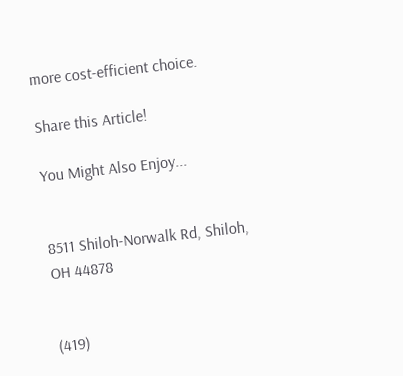more cost-efficient choice.

Share this Article!

You Might Also Enjoy...


8511 Shiloh-Norwalk Rd, Shiloh, OH 44878


(419)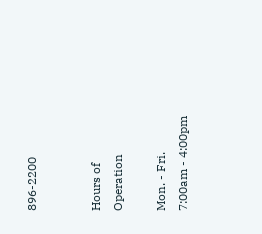896-2200


Hours of Operation

Mon. - Fri. 7:00am - 4:00pm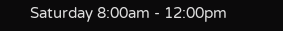Saturday 8:00am - 12:00pm